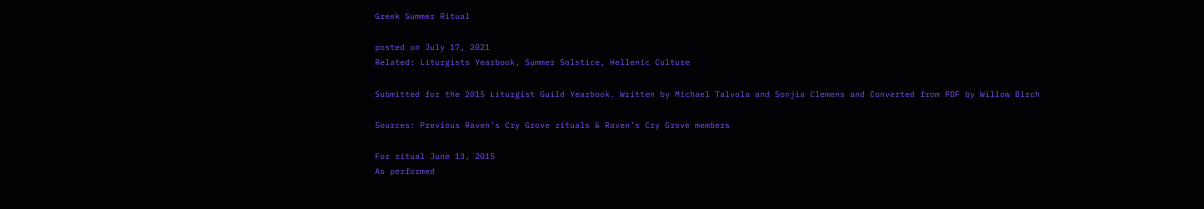Greek Summer Ritual

posted on July 17, 2021
Related: Liturgists Yearbook, Summer Solstice, Hellenic Culture

Submitted for the 2015 Liturgist Guild Yearbook. Written by Michael Talvola and Sonjia Clemens and Converted from PDF by Willow Birch

Sources: Previous Raven’s Cry Grove rituals & Raven’s Cry Grove members

For ritual June 13, 2015
As performed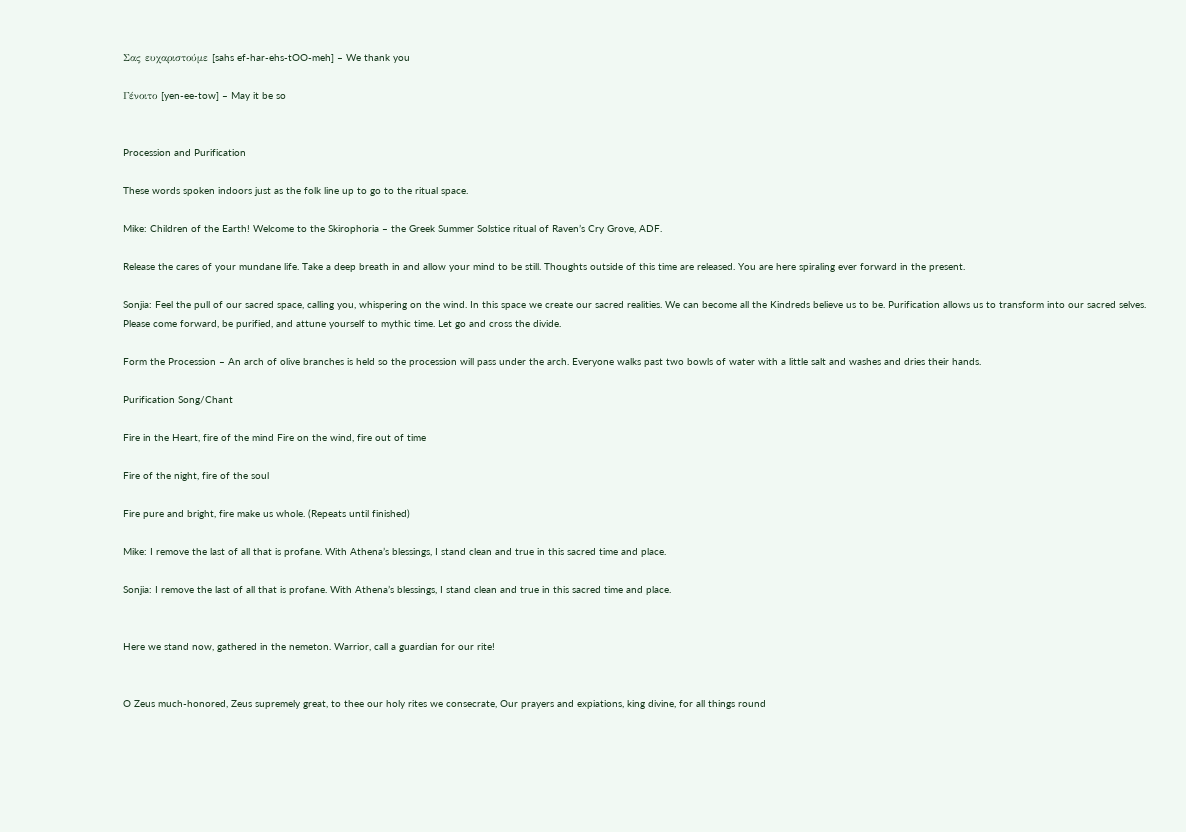Σας ευχαριστούμε [sahs ef-har-ehs-tOO-meh] – We thank you

Γένοιτο [yen-ee-tow] – May it be so


Procession and Purification

These words spoken indoors just as the folk line up to go to the ritual space.

Mike: Children of the Earth! Welcome to the Skirophoria – the Greek Summer Solstice ritual of Raven’s Cry Grove, ADF.

Release the cares of your mundane life. Take a deep breath in and allow your mind to be still. Thoughts outside of this time are released. You are here spiraling ever forward in the present.

Sonjia: Feel the pull of our sacred space, calling you, whispering on the wind. In this space we create our sacred realities. We can become all the Kindreds believe us to be. Purification allows us to transform into our sacred selves. Please come forward, be purified, and attune yourself to mythic time. Let go and cross the divide.

Form the Procession – An arch of olive branches is held so the procession will pass under the arch. Everyone walks past two bowls of water with a little salt and washes and dries their hands.

Purification Song/Chant

Fire in the Heart, fire of the mind Fire on the wind, fire out of time

Fire of the night, fire of the soul

Fire pure and bright, fire make us whole. (Repeats until finished)

Mike: I remove the last of all that is profane. With Athena’s blessings, I stand clean and true in this sacred time and place.

Sonjia: I remove the last of all that is profane. With Athena’s blessings, I stand clean and true in this sacred time and place.


Here we stand now, gathered in the nemeton. Warrior, call a guardian for our rite!


O Zeus much-honored, Zeus supremely great, to thee our holy rites we consecrate, Our prayers and expiations, king divine, for all things round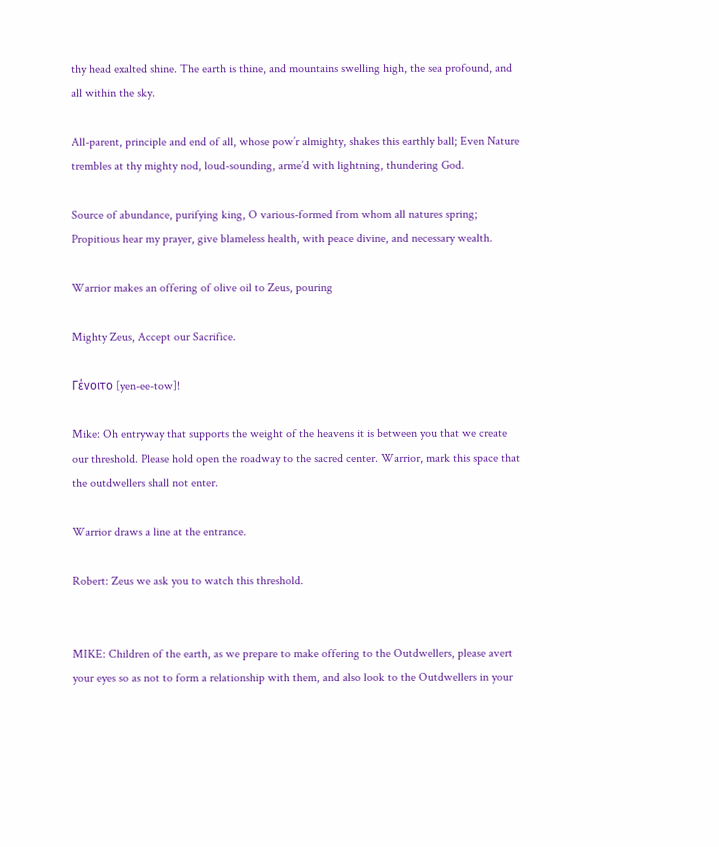thy head exalted shine. The earth is thine, and mountains swelling high, the sea profound, and all within the sky.

All-parent, principle and end of all, whose pow’r almighty, shakes this earthly ball; Even Nature trembles at thy mighty nod, loud-sounding, arme’d with lightning, thundering God.

Source of abundance, purifying king, O various-formed from whom all natures spring; Propitious hear my prayer, give blameless health, with peace divine, and necessary wealth.

Warrior makes an offering of olive oil to Zeus, pouring

Mighty Zeus, Accept our Sacrifice.

Γένοιτο [yen-ee-tow]!

Mike: Oh entryway that supports the weight of the heavens it is between you that we create our threshold. Please hold open the roadway to the sacred center. Warrior, mark this space that the outdwellers shall not enter.

Warrior draws a line at the entrance.

Robert: Zeus we ask you to watch this threshold.


MIKE: Children of the earth, as we prepare to make offering to the Outdwellers, please avert your eyes so as not to form a relationship with them, and also look to the Outdwellers in your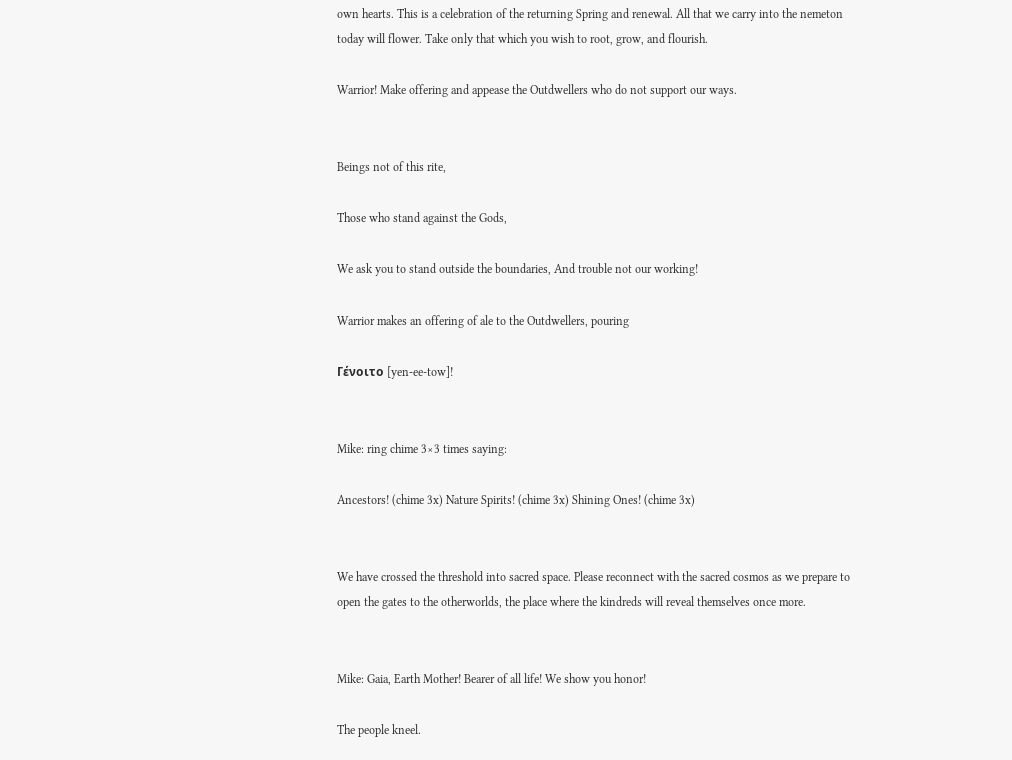own hearts. This is a celebration of the returning Spring and renewal. All that we carry into the nemeton today will flower. Take only that which you wish to root, grow, and flourish.

Warrior! Make offering and appease the Outdwellers who do not support our ways.


Beings not of this rite,

Those who stand against the Gods,

We ask you to stand outside the boundaries, And trouble not our working!

Warrior makes an offering of ale to the Outdwellers, pouring

Γένοιτο [yen-ee-tow]!


Mike: ring chime 3×3 times saying:

Ancestors! (chime 3x) Nature Spirits! (chime 3x) Shining Ones! (chime 3x)


We have crossed the threshold into sacred space. Please reconnect with the sacred cosmos as we prepare to open the gates to the otherworlds, the place where the kindreds will reveal themselves once more.


Mike: Gaia, Earth Mother! Bearer of all life! We show you honor!

The people kneel.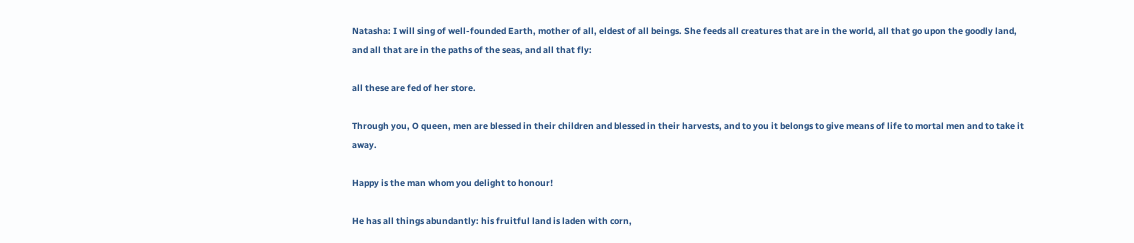Natasha: I will sing of well-founded Earth, mother of all, eldest of all beings. She feeds all creatures that are in the world, all that go upon the goodly land, and all that are in the paths of the seas, and all that fly:

all these are fed of her store.

Through you, O queen, men are blessed in their children and blessed in their harvests, and to you it belongs to give means of life to mortal men and to take it away.

Happy is the man whom you delight to honour!

He has all things abundantly: his fruitful land is laden with corn,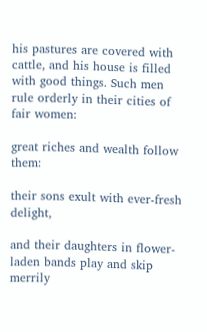his pastures are covered with cattle, and his house is filled with good things. Such men rule orderly in their cities of fair women:

great riches and wealth follow them:

their sons exult with ever-fresh delight,

and their daughters in flower-laden bands play and skip merrily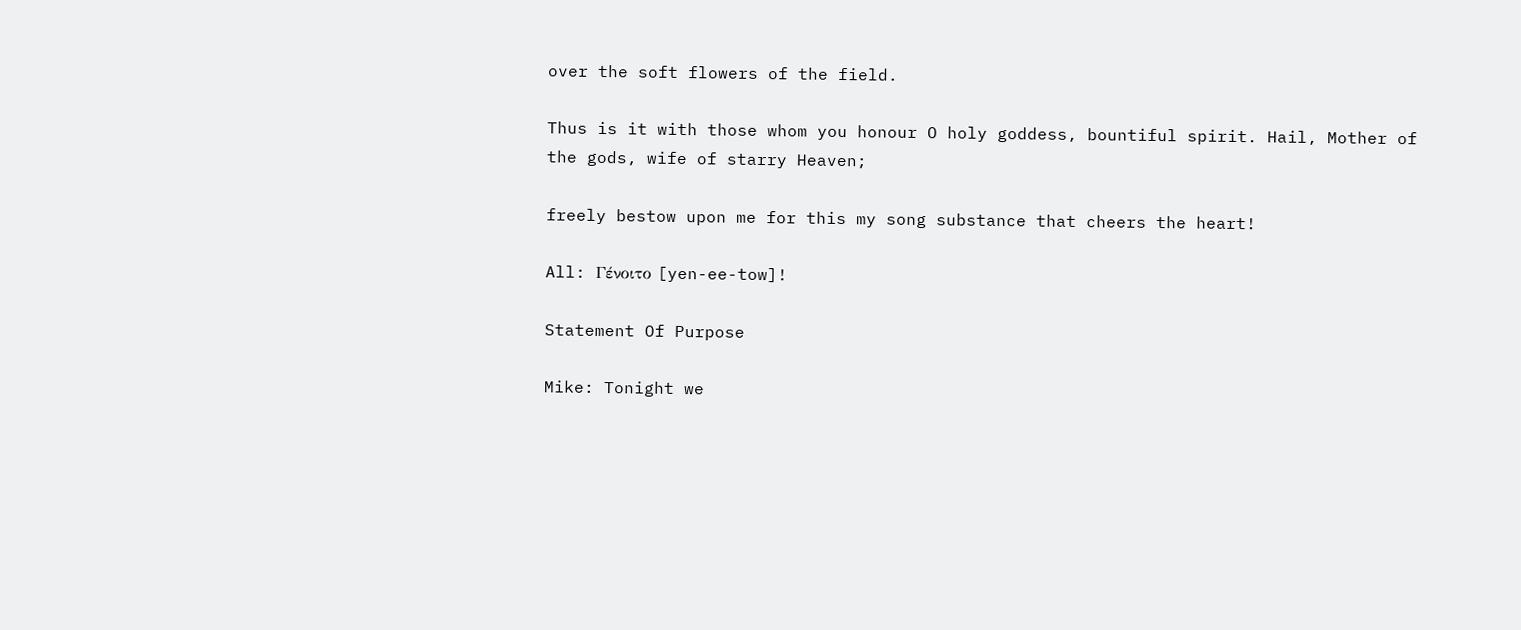over the soft flowers of the field.

Thus is it with those whom you honour O holy goddess, bountiful spirit. Hail, Mother of the gods, wife of starry Heaven;

freely bestow upon me for this my song substance that cheers the heart!

All: Γένοιτο [yen-ee-tow]!

Statement Of Purpose

Mike: Tonight we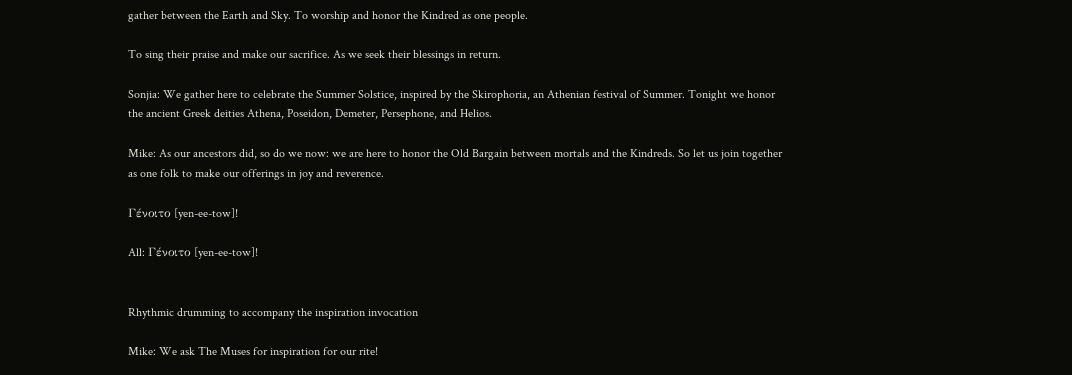gather between the Earth and Sky. To worship and honor the Kindred as one people.

To sing their praise and make our sacrifice. As we seek their blessings in return.

Sonjia: We gather here to celebrate the Summer Solstice, inspired by the Skirophoria, an Athenian festival of Summer. Tonight we honor the ancient Greek deities Athena, Poseidon, Demeter, Persephone, and Helios.

Mike: As our ancestors did, so do we now: we are here to honor the Old Bargain between mortals and the Kindreds. So let us join together as one folk to make our offerings in joy and reverence.

Γένοιτο [yen-ee-tow]!

All: Γένοιτο [yen-ee-tow]!


Rhythmic drumming to accompany the inspiration invocation

Mike: We ask The Muses for inspiration for our rite!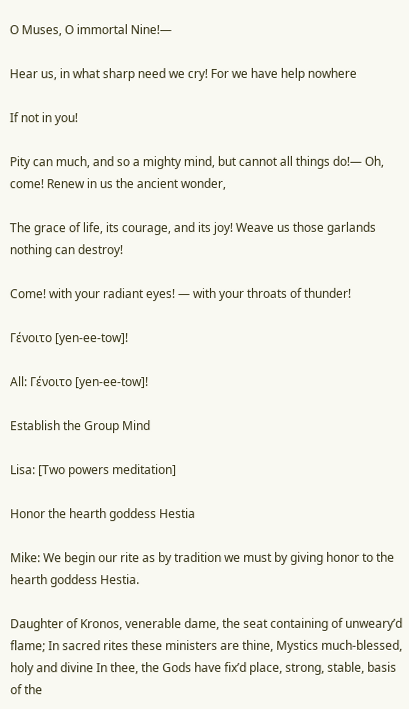O Muses, O immortal Nine!—

Hear us, in what sharp need we cry! For we have help nowhere

If not in you!

Pity can much, and so a mighty mind, but cannot all things do!— Oh, come! Renew in us the ancient wonder,

The grace of life, its courage, and its joy! Weave us those garlands nothing can destroy!

Come! with your radiant eyes! — with your throats of thunder!

Γένοιτο [yen-ee-tow]!

All: Γένοιτο [yen-ee-tow]!

Establish the Group Mind

Lisa: [Two powers meditation]

Honor the hearth goddess Hestia

Mike: We begin our rite as by tradition we must by giving honor to the hearth goddess Hestia.

Daughter of Kronos, venerable dame, the seat containing of unweary’d flame; In sacred rites these ministers are thine, Mystics much-blessed, holy and divine In thee, the Gods have fix’d place, strong, stable, basis of the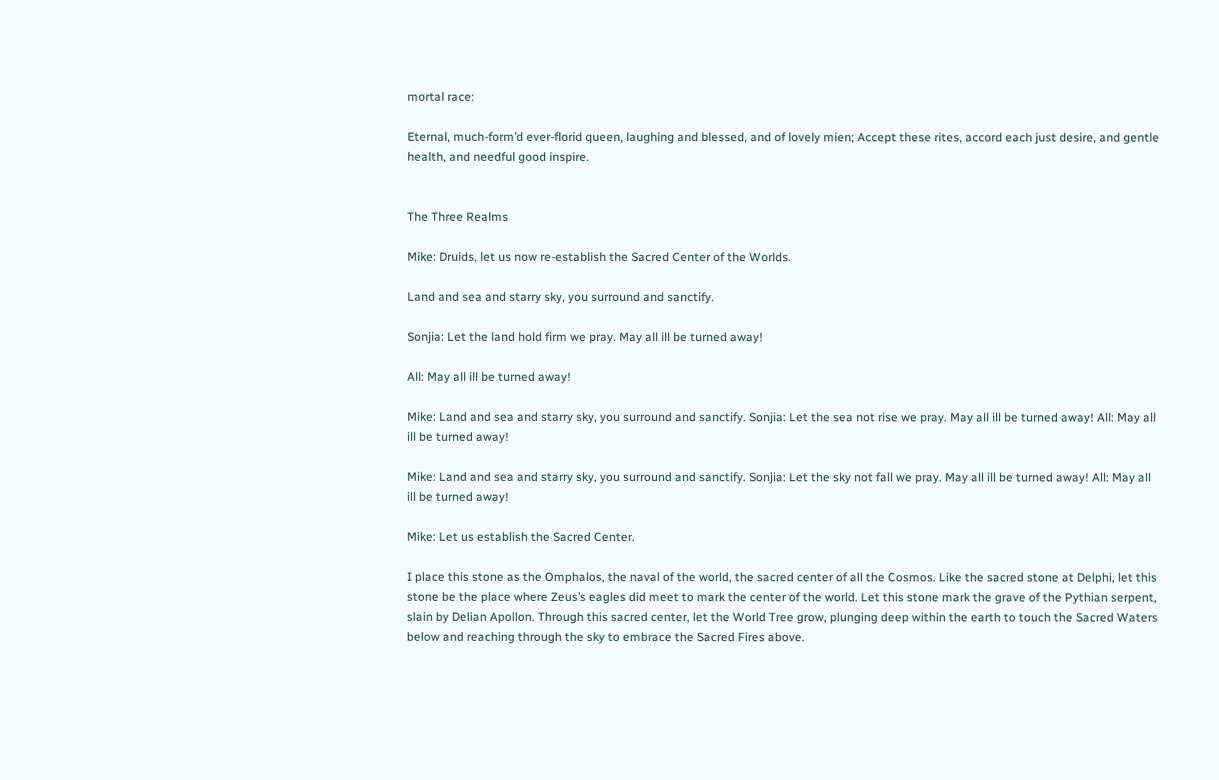mortal race:

Eternal, much-form’d ever-florid queen, laughing and blessed, and of lovely mien; Accept these rites, accord each just desire, and gentle health, and needful good inspire.


The Three Realms

Mike: Druids, let us now re-establish the Sacred Center of the Worlds.

Land and sea and starry sky, you surround and sanctify.

Sonjia: Let the land hold firm we pray. May all ill be turned away!

All: May all ill be turned away!

Mike: Land and sea and starry sky, you surround and sanctify. Sonjia: Let the sea not rise we pray. May all ill be turned away! All: May all ill be turned away!

Mike: Land and sea and starry sky, you surround and sanctify. Sonjia: Let the sky not fall we pray. May all ill be turned away! All: May all ill be turned away!

Mike: Let us establish the Sacred Center.

I place this stone as the Omphalos, the naval of the world, the sacred center of all the Cosmos. Like the sacred stone at Delphi, let this stone be the place where Zeus’s eagles did meet to mark the center of the world. Let this stone mark the grave of the Pythian serpent, slain by Delian Apollon. Through this sacred center, let the World Tree grow, plunging deep within the earth to touch the Sacred Waters below and reaching through the sky to embrace the Sacred Fires above.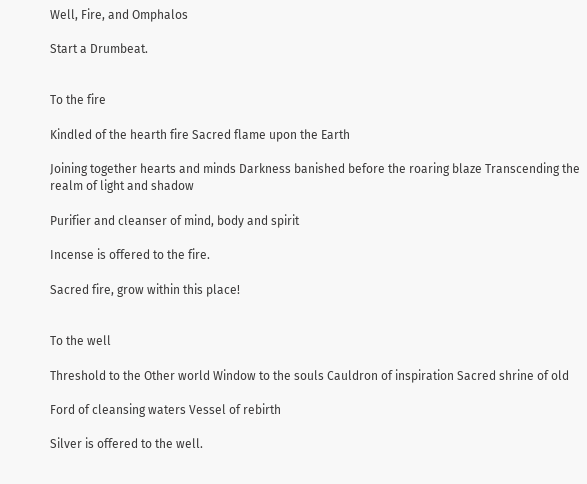Well, Fire, and Omphalos

Start a Drumbeat.


To the fire

Kindled of the hearth fire Sacred flame upon the Earth

Joining together hearts and minds Darkness banished before the roaring blaze Transcending the realm of light and shadow

Purifier and cleanser of mind, body and spirit

Incense is offered to the fire.

Sacred fire, grow within this place!


To the well

Threshold to the Other world Window to the souls Cauldron of inspiration Sacred shrine of old

Ford of cleansing waters Vessel of rebirth

Silver is offered to the well.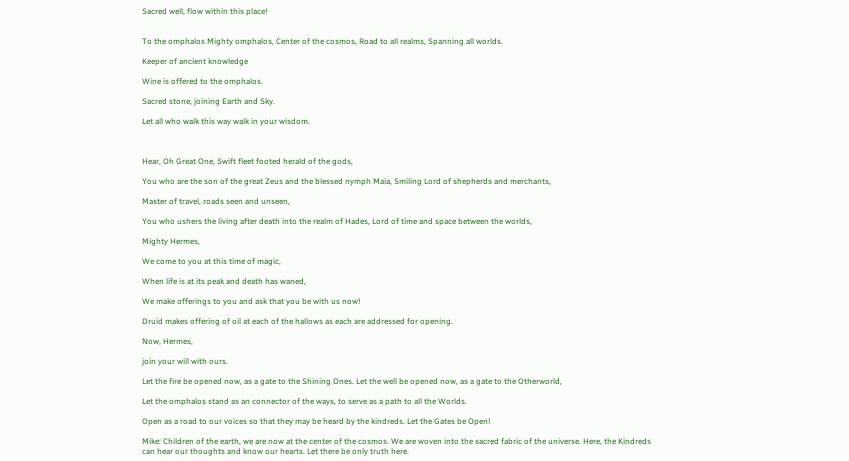Sacred well, flow within this place!


To the omphalos Mighty omphalos, Center of the cosmos, Road to all realms, Spanning all worlds.

Keeper of ancient knowledge

Wine is offered to the omphalos.

Sacred stone, joining Earth and Sky.

Let all who walk this way walk in your wisdom.



Hear, Oh Great One, Swift fleet footed herald of the gods,

You who are the son of the great Zeus and the blessed nymph Maia, Smiling Lord of shepherds and merchants,

Master of travel, roads seen and unseen,

You who ushers the living after death into the realm of Hades, Lord of time and space between the worlds,

Mighty Hermes,

We come to you at this time of magic,

When life is at its peak and death has waned,

We make offerings to you and ask that you be with us now!

Druid makes offering of oil at each of the hallows as each are addressed for opening.

Now, Hermes,

join your will with ours.

Let the fire be opened now, as a gate to the Shining Ones. Let the well be opened now, as a gate to the Otherworld,

Let the omphalos stand as an connector of the ways, to serve as a path to all the Worlds.

Open as a road to our voices so that they may be heard by the kindreds. Let the Gates be Open!

Mike: Children of the earth, we are now at the center of the cosmos. We are woven into the sacred fabric of the universe. Here, the Kindreds can hear our thoughts and know our hearts. Let there be only truth here.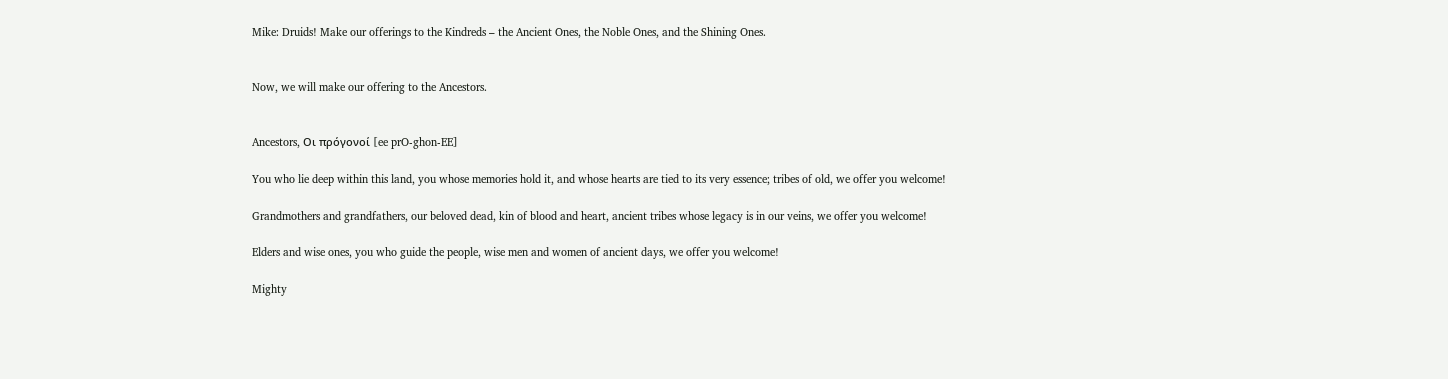Mike: Druids! Make our offerings to the Kindreds – the Ancient Ones, the Noble Ones, and the Shining Ones.


Now, we will make our offering to the Ancestors.


Ancestors, Οι πρόγονοί [ee prO-ghon-EE]

You who lie deep within this land, you whose memories hold it, and whose hearts are tied to its very essence; tribes of old, we offer you welcome!

Grandmothers and grandfathers, our beloved dead, kin of blood and heart, ancient tribes whose legacy is in our veins, we offer you welcome!

Elders and wise ones, you who guide the people, wise men and women of ancient days, we offer you welcome!

Mighty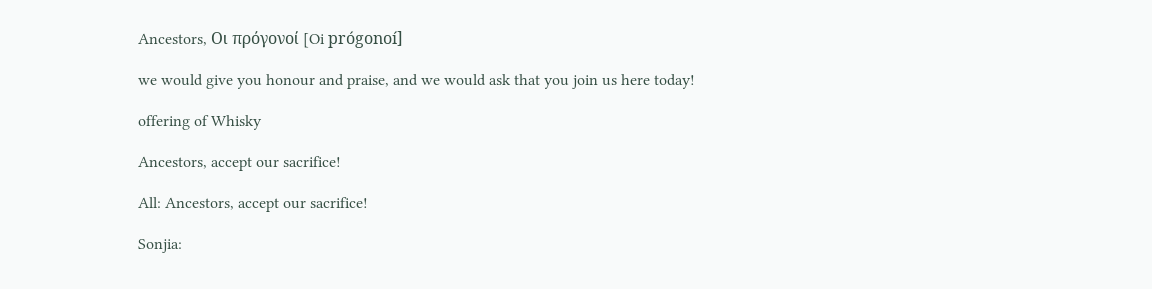Ancestors, Οι πρόγονοί [Oi prógonoí]

we would give you honour and praise, and we would ask that you join us here today!

offering of Whisky

Ancestors, accept our sacrifice!

All: Ancestors, accept our sacrifice!

Sonjia: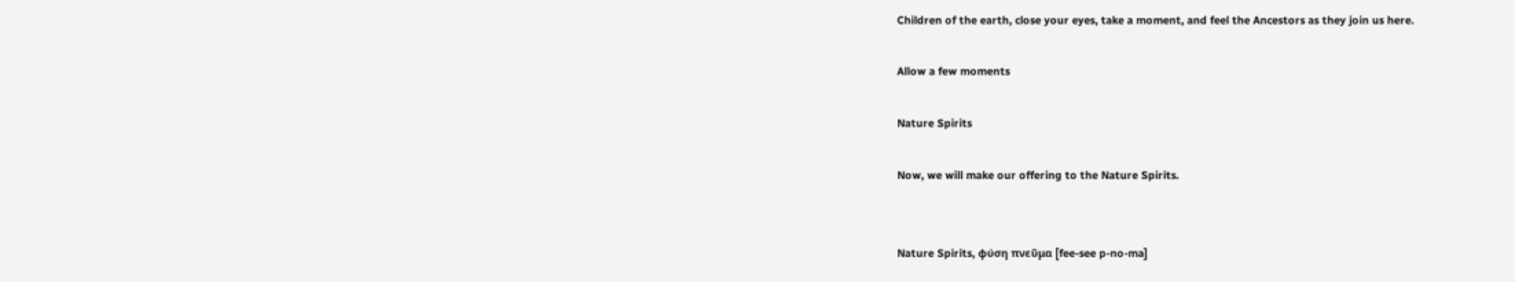Children of the earth, close your eyes, take a moment, and feel the Ancestors as they join us here.

Allow a few moments

Nature Spirits

Now, we will make our offering to the Nature Spirits.


Nature Spirits, φύση πνεῦμα [fee-see p-no-ma]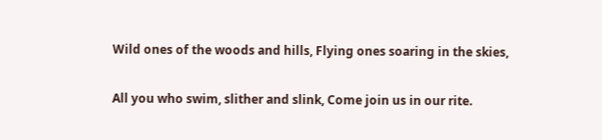Wild ones of the woods and hills, Flying ones soaring in the skies,

All you who swim, slither and slink, Come join us in our rite.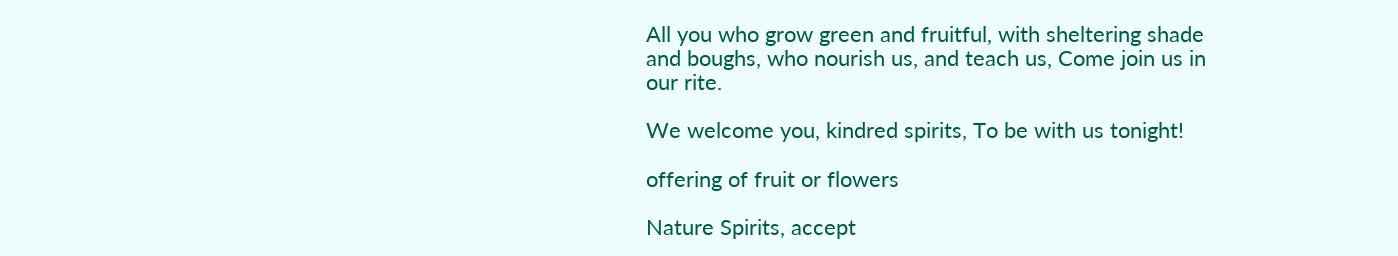All you who grow green and fruitful, with sheltering shade and boughs, who nourish us, and teach us, Come join us in our rite.

We welcome you, kindred spirits, To be with us tonight!

offering of fruit or flowers

Nature Spirits, accept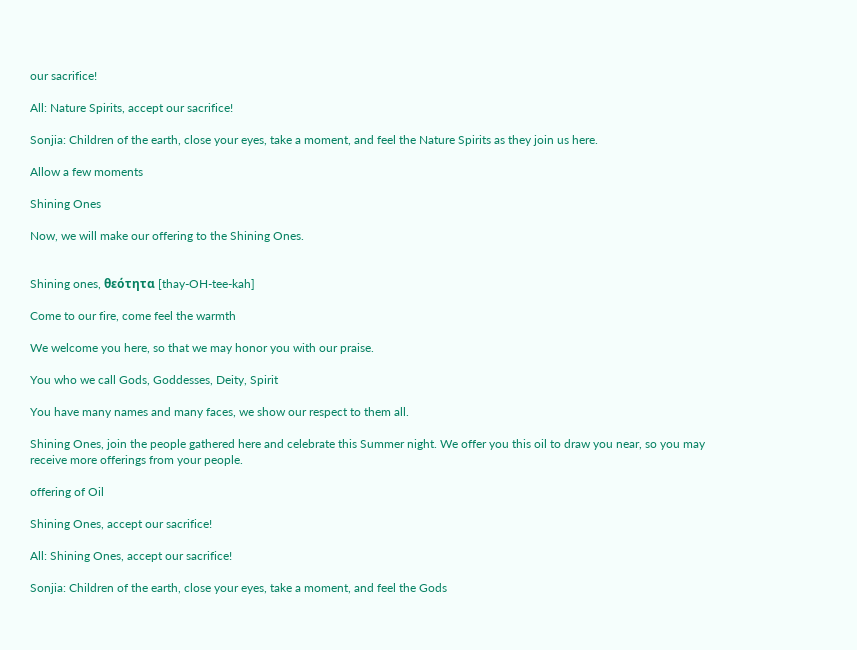our sacrifice!

All: Nature Spirits, accept our sacrifice!

Sonjia: Children of the earth, close your eyes, take a moment, and feel the Nature Spirits as they join us here.

Allow a few moments

Shining Ones

Now, we will make our offering to the Shining Ones.


Shining ones, θεότητα [thay-OH-tee-kah]

Come to our fire, come feel the warmth

We welcome you here, so that we may honor you with our praise.

You who we call Gods, Goddesses, Deity, Spirit

You have many names and many faces, we show our respect to them all.

Shining Ones, join the people gathered here and celebrate this Summer night. We offer you this oil to draw you near, so you may receive more offerings from your people.

offering of Oil

Shining Ones, accept our sacrifice!

All: Shining Ones, accept our sacrifice!

Sonjia: Children of the earth, close your eyes, take a moment, and feel the Gods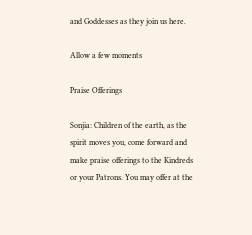and Goddesses as they join us here.

Allow a few moments

Praise Offerings

Sonjia: Children of the earth, as the spirit moves you, come forward and make praise offerings to the Kindreds or your Patrons. You may offer at the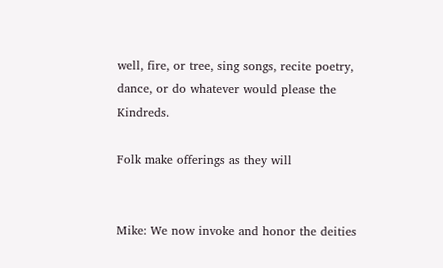well, fire, or tree, sing songs, recite poetry, dance, or do whatever would please the Kindreds.

Folk make offerings as they will


Mike: We now invoke and honor the deities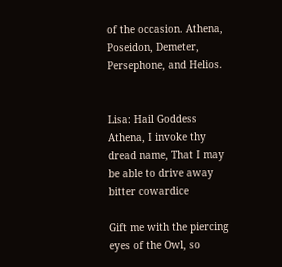of the occasion. Athena, Poseidon, Demeter, Persephone, and Helios.


Lisa: Hail Goddess Athena, I invoke thy dread name, That I may be able to drive away bitter cowardice

Gift me with the piercing eyes of the Owl, so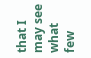that I may see what few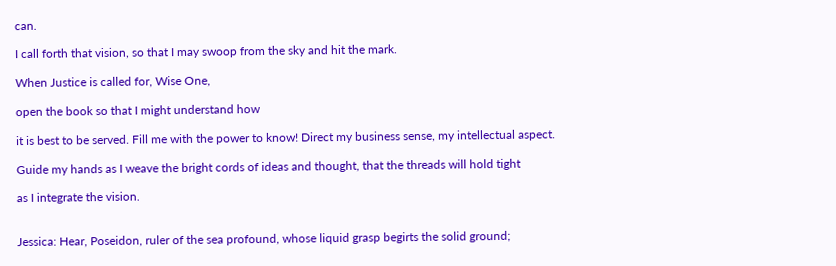can.

I call forth that vision, so that I may swoop from the sky and hit the mark.

When Justice is called for, Wise One,

open the book so that I might understand how

it is best to be served. Fill me with the power to know! Direct my business sense, my intellectual aspect.

Guide my hands as I weave the bright cords of ideas and thought, that the threads will hold tight

as I integrate the vision.


Jessica: Hear, Poseidon, ruler of the sea profound, whose liquid grasp begirts the solid ground;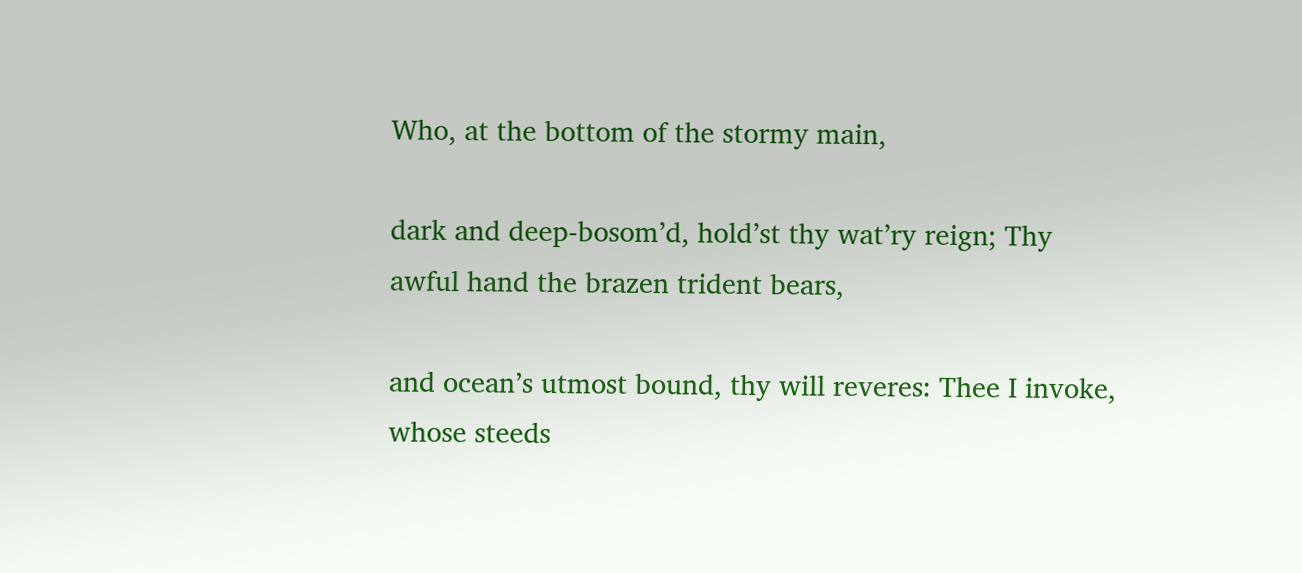Who, at the bottom of the stormy main,

dark and deep-bosom’d, hold’st thy wat’ry reign; Thy awful hand the brazen trident bears,

and ocean’s utmost bound, thy will reveres: Thee I invoke, whose steeds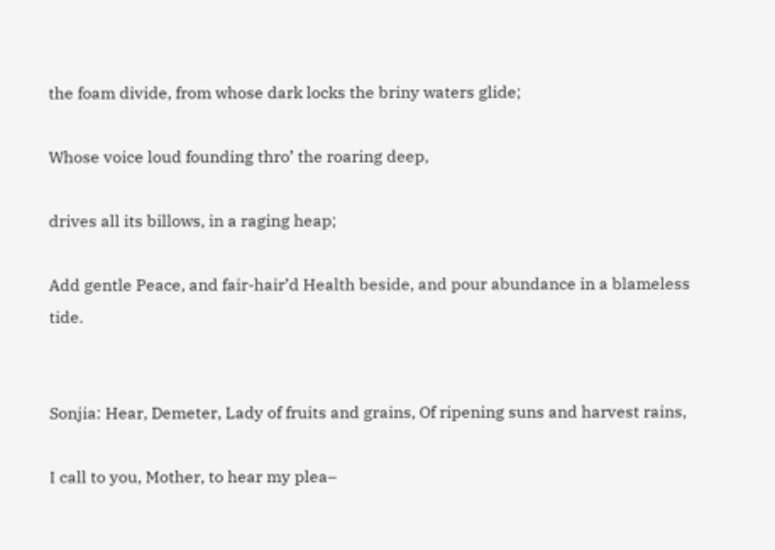the foam divide, from whose dark locks the briny waters glide;

Whose voice loud founding thro’ the roaring deep,

drives all its billows, in a raging heap;

Add gentle Peace, and fair-hair’d Health beside, and pour abundance in a blameless tide.


Sonjia: Hear, Demeter, Lady of fruits and grains, Of ripening suns and harvest rains,

I call to you, Mother, to hear my plea–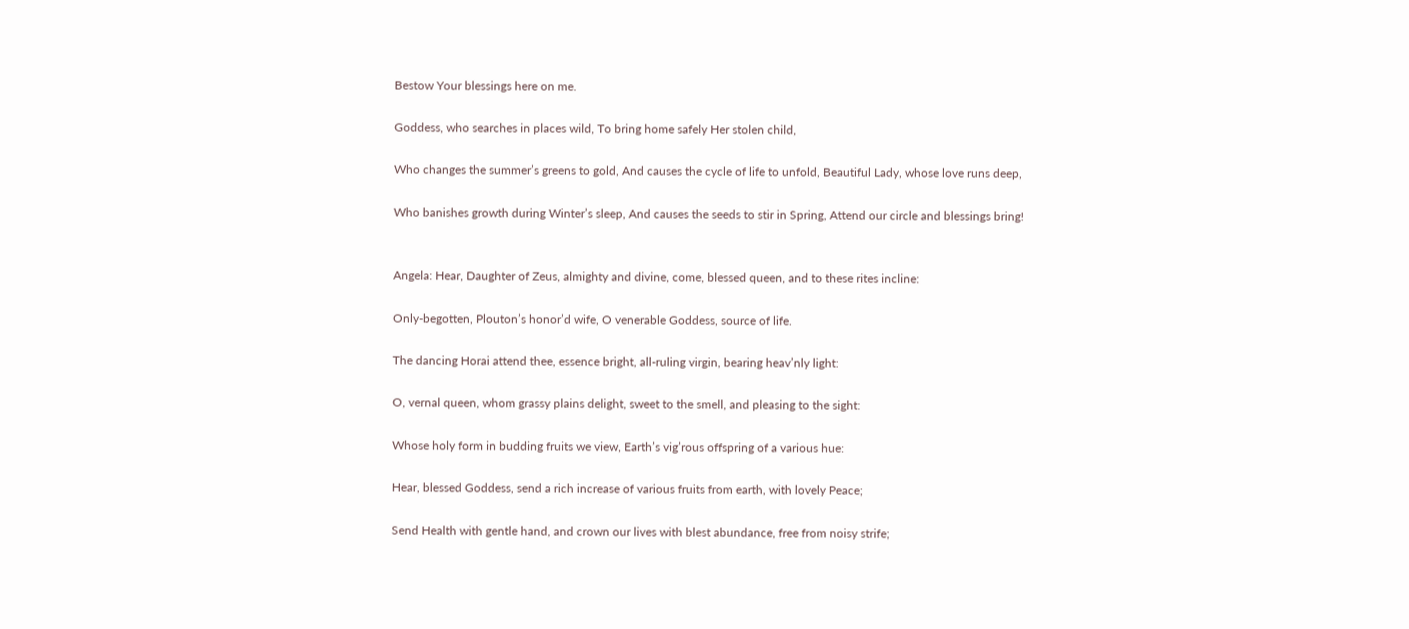Bestow Your blessings here on me.

Goddess, who searches in places wild, To bring home safely Her stolen child,

Who changes the summer’s greens to gold, And causes the cycle of life to unfold, Beautiful Lady, whose love runs deep,

Who banishes growth during Winter’s sleep, And causes the seeds to stir in Spring, Attend our circle and blessings bring!


Angela: Hear, Daughter of Zeus, almighty and divine, come, blessed queen, and to these rites incline:

Only-begotten, Plouton’s honor’d wife, O venerable Goddess, source of life.

The dancing Horai attend thee, essence bright, all-ruling virgin, bearing heav’nly light:

O, vernal queen, whom grassy plains delight, sweet to the smell, and pleasing to the sight:

Whose holy form in budding fruits we view, Earth’s vig’rous offspring of a various hue:

Hear, blessed Goddess, send a rich increase of various fruits from earth, with lovely Peace;

Send Health with gentle hand, and crown our lives with blest abundance, free from noisy strife;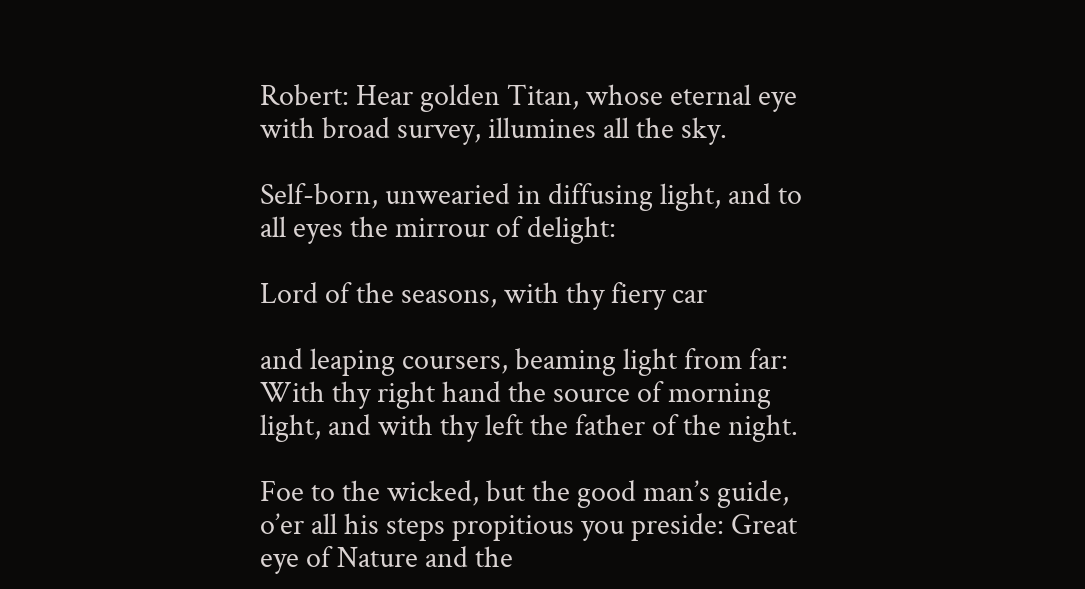Robert: Hear golden Titan, whose eternal eye with broad survey, illumines all the sky.

Self-born, unwearied in diffusing light, and to all eyes the mirrour of delight:

Lord of the seasons, with thy fiery car

and leaping coursers, beaming light from far: With thy right hand the source of morning light, and with thy left the father of the night.

Foe to the wicked, but the good man’s guide, o’er all his steps propitious you preside: Great eye of Nature and the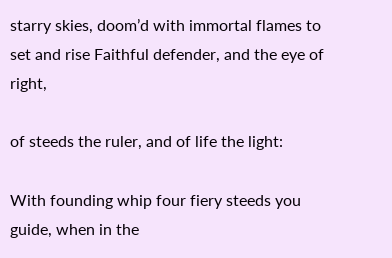starry skies, doom’d with immortal flames to set and rise Faithful defender, and the eye of right,

of steeds the ruler, and of life the light:

With founding whip four fiery steeds you guide, when in the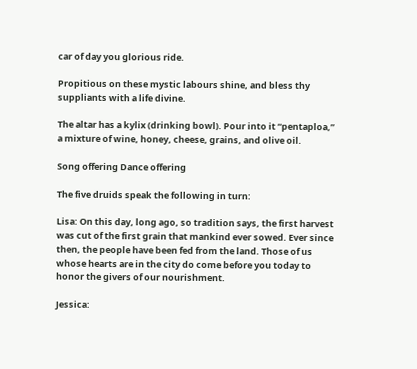car of day you glorious ride.

Propitious on these mystic labours shine, and bless thy suppliants with a life divine.

The altar has a kylix (drinking bowl). Pour into it “pentaploa,” a mixture of wine, honey, cheese, grains, and olive oil.

Song offering Dance offering

The five druids speak the following in turn:

Lisa: On this day, long ago, so tradition says, the first harvest was cut of the first grain that mankind ever sowed. Ever since then, the people have been fed from the land. Those of us whose hearts are in the city do come before you today to honor the givers of our nourishment.

Jessica: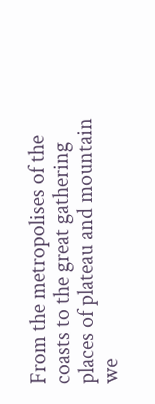From the metropolises of the coasts to the great gathering places of plateau and mountain we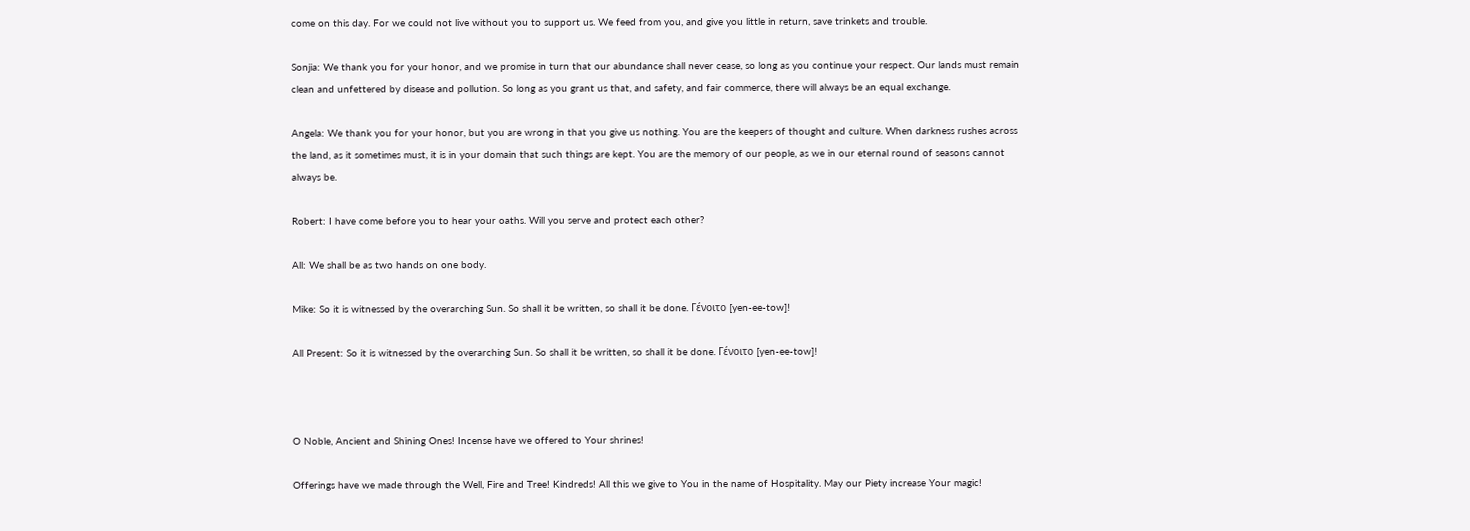come on this day. For we could not live without you to support us. We feed from you, and give you little in return, save trinkets and trouble.

Sonjia: We thank you for your honor, and we promise in turn that our abundance shall never cease, so long as you continue your respect. Our lands must remain clean and unfettered by disease and pollution. So long as you grant us that, and safety, and fair commerce, there will always be an equal exchange.

Angela: We thank you for your honor, but you are wrong in that you give us nothing. You are the keepers of thought and culture. When darkness rushes across the land, as it sometimes must, it is in your domain that such things are kept. You are the memory of our people, as we in our eternal round of seasons cannot always be.

Robert: I have come before you to hear your oaths. Will you serve and protect each other?

All: We shall be as two hands on one body.

Mike: So it is witnessed by the overarching Sun. So shall it be written, so shall it be done. Γένοιτο [yen-ee-tow]!

All Present: So it is witnessed by the overarching Sun. So shall it be written, so shall it be done. Γένοιτο [yen-ee-tow]!



O Noble, Ancient and Shining Ones! Incense have we offered to Your shrines!

Offerings have we made through the Well, Fire and Tree! Kindreds! All this we give to You in the name of Hospitality. May our Piety increase Your magic!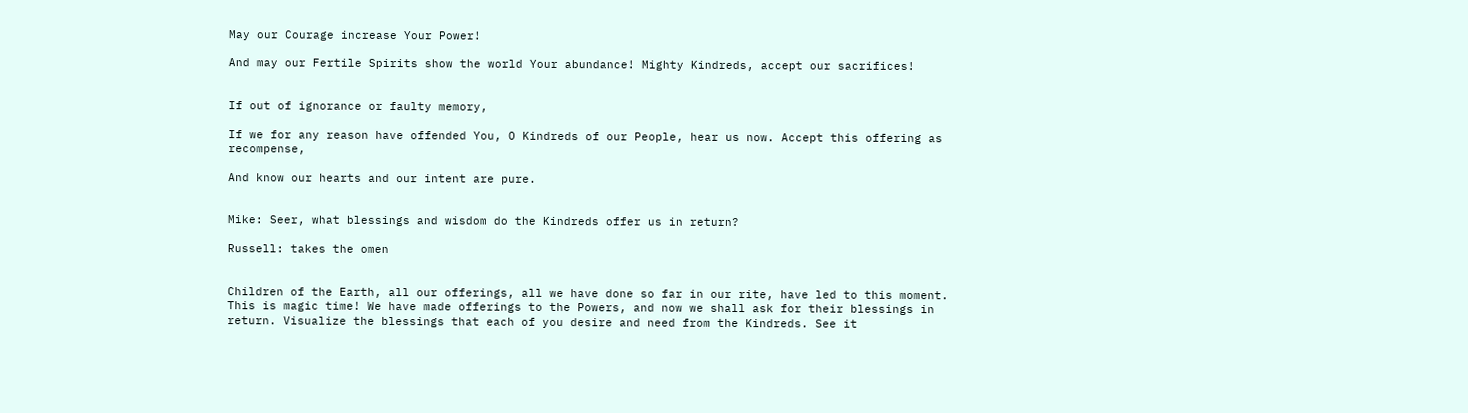May our Courage increase Your Power!

And may our Fertile Spirits show the world Your abundance! Mighty Kindreds, accept our sacrifices!


If out of ignorance or faulty memory,

If we for any reason have offended You, O Kindreds of our People, hear us now. Accept this offering as recompense,

And know our hearts and our intent are pure.


Mike: Seer, what blessings and wisdom do the Kindreds offer us in return?

Russell: takes the omen


Children of the Earth, all our offerings, all we have done so far in our rite, have led to this moment. This is magic time! We have made offerings to the Powers, and now we shall ask for their blessings in return. Visualize the blessings that each of you desire and need from the Kindreds. See it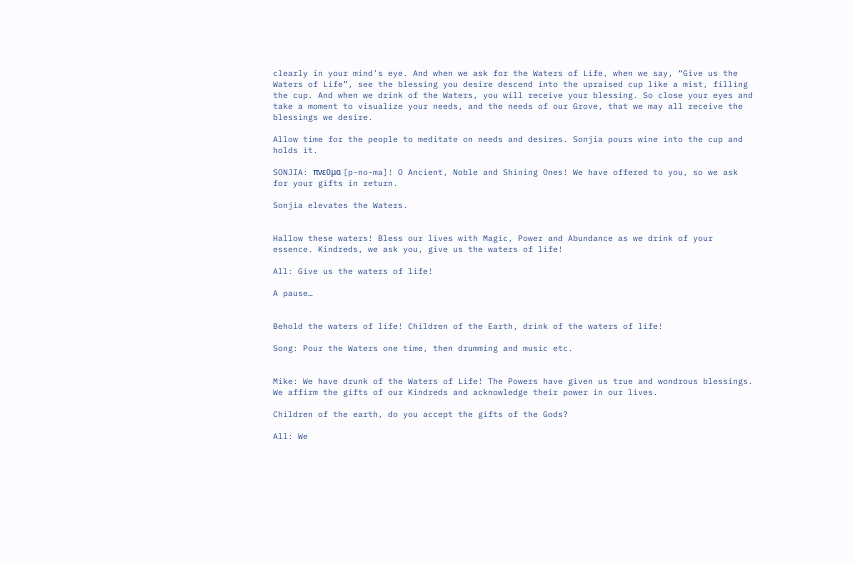clearly in your mind’s eye. And when we ask for the Waters of Life, when we say, “Give us the Waters of Life”, see the blessing you desire descend into the upraised cup like a mist, filling the cup. And when we drink of the Waters, you will receive your blessing. So close your eyes and take a moment to visualize your needs, and the needs of our Grove, that we may all receive the blessings we desire.

Allow time for the people to meditate on needs and desires. Sonjia pours wine into the cup and holds it.

SONJIA: πνεῦμα [p-no-ma]! O Ancient, Noble and Shining Ones! We have offered to you, so we ask for your gifts in return.

Sonjia elevates the Waters.


Hallow these waters! Bless our lives with Magic, Power and Abundance as we drink of your essence. Kindreds, we ask you, give us the waters of life!

All: Give us the waters of life!

A pause…


Behold the waters of life! Children of the Earth, drink of the waters of life!

Song: Pour the Waters one time, then drumming and music etc.


Mike: We have drunk of the Waters of Life! The Powers have given us true and wondrous blessings. We affirm the gifts of our Kindreds and acknowledge their power in our lives.

Children of the earth, do you accept the gifts of the Gods?

All: We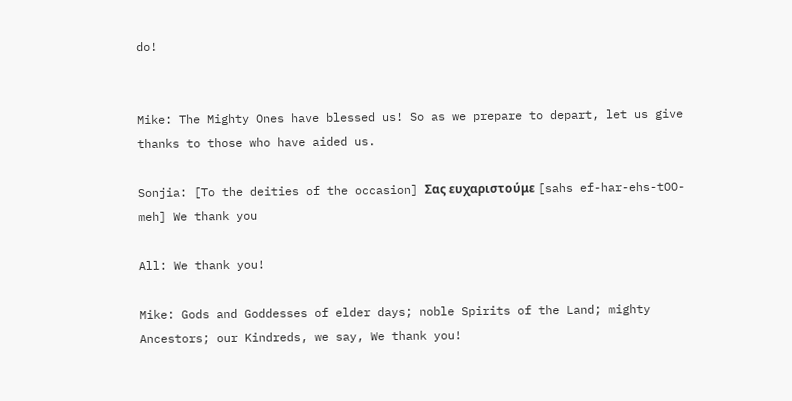do!


Mike: The Mighty Ones have blessed us! So as we prepare to depart, let us give thanks to those who have aided us.

Sonjia: [To the deities of the occasion] Σας ευχαριστούμε [sahs ef-har-ehs-tOO- meh] We thank you

All: We thank you!

Mike: Gods and Goddesses of elder days; noble Spirits of the Land; mighty Ancestors; our Kindreds, we say, We thank you!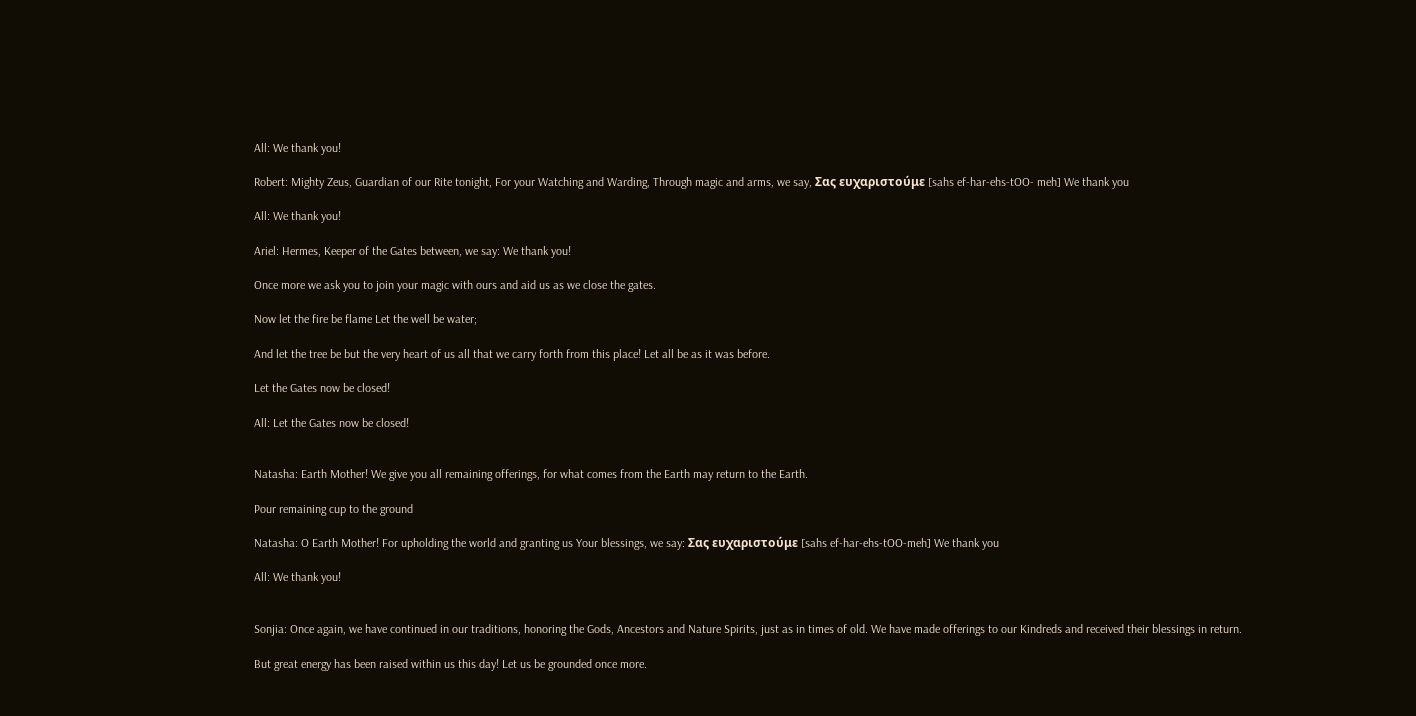All: We thank you!

Robert: Mighty Zeus, Guardian of our Rite tonight, For your Watching and Warding, Through magic and arms, we say, Σας ευχαριστούμε [sahs ef-har-ehs-tOO- meh] We thank you

All: We thank you!

Ariel: Hermes, Keeper of the Gates between, we say: We thank you!

Once more we ask you to join your magic with ours and aid us as we close the gates.

Now let the fire be flame Let the well be water;

And let the tree be but the very heart of us all that we carry forth from this place! Let all be as it was before.

Let the Gates now be closed!

All: Let the Gates now be closed!


Natasha: Earth Mother! We give you all remaining offerings, for what comes from the Earth may return to the Earth.

Pour remaining cup to the ground

Natasha: O Earth Mother! For upholding the world and granting us Your blessings, we say: Σας ευχαριστούμε [sahs ef-har-ehs-tOO-meh] We thank you

All: We thank you!


Sonjia: Once again, we have continued in our traditions, honoring the Gods, Ancestors and Nature Spirits, just as in times of old. We have made offerings to our Kindreds and received their blessings in return.

But great energy has been raised within us this day! Let us be grounded once more.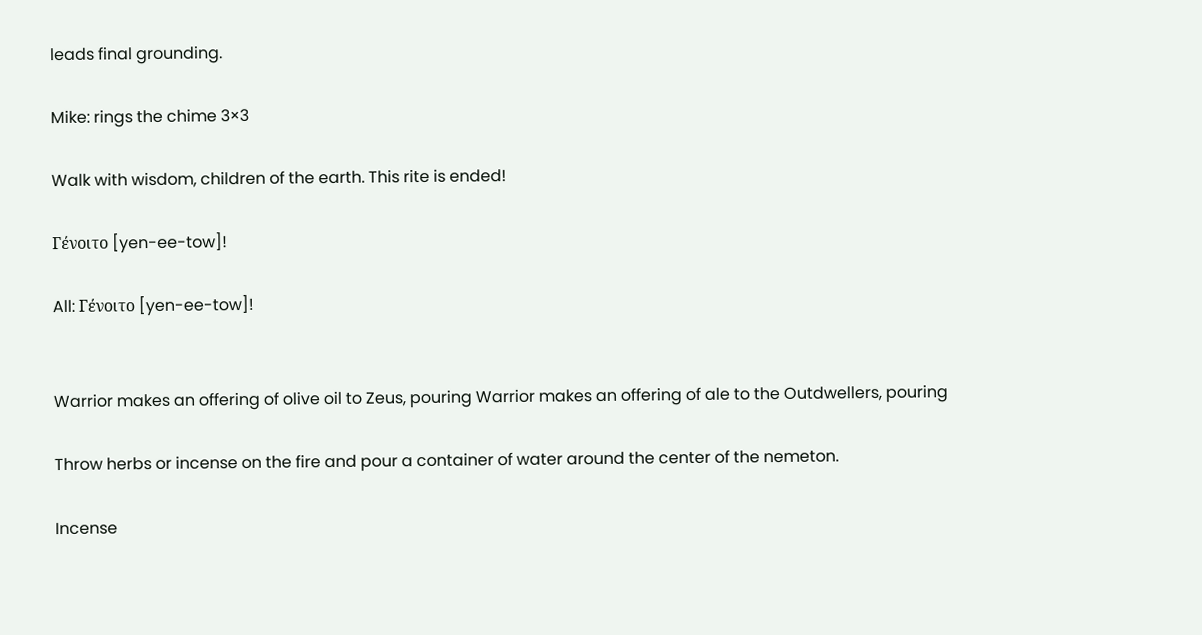leads final grounding.

Mike: rings the chime 3×3

Walk with wisdom, children of the earth. This rite is ended!

Γένοιτο [yen-ee-tow]!

All: Γένοιτο [yen-ee-tow]!


Warrior makes an offering of olive oil to Zeus, pouring Warrior makes an offering of ale to the Outdwellers, pouring

Throw herbs or incense on the fire and pour a container of water around the center of the nemeton.

Incense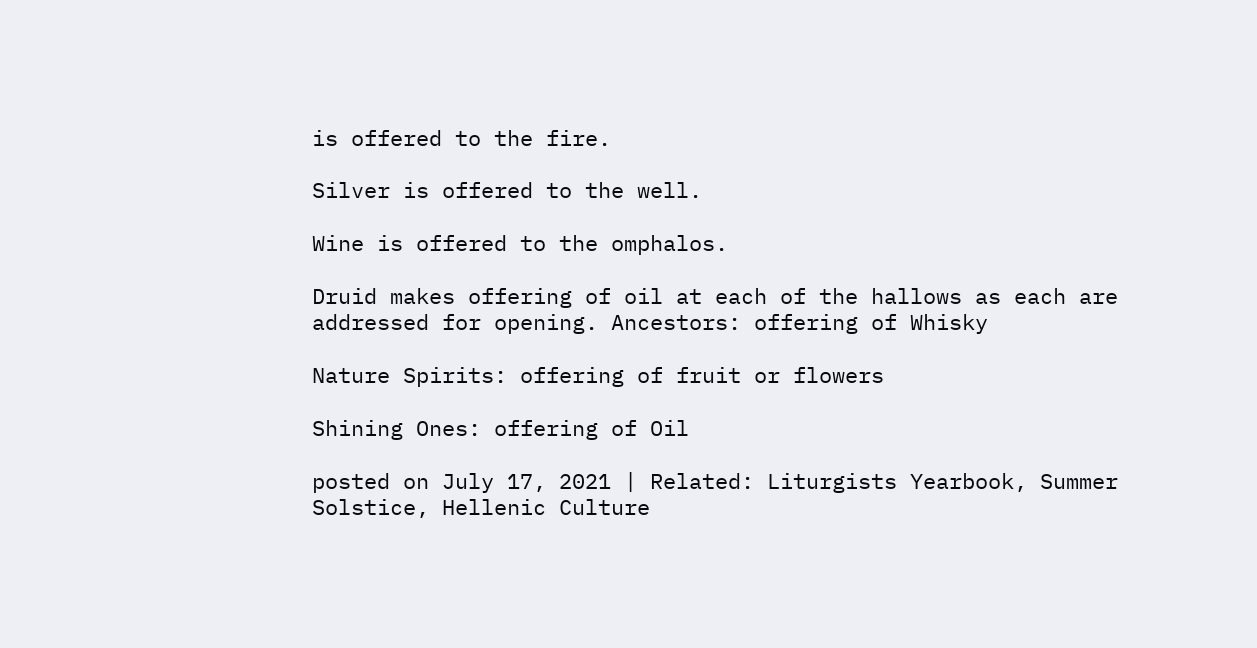is offered to the fire.

Silver is offered to the well.

Wine is offered to the omphalos.

Druid makes offering of oil at each of the hallows as each are addressed for opening. Ancestors: offering of Whisky

Nature Spirits: offering of fruit or flowers

Shining Ones: offering of Oil

posted on July 17, 2021 | Related: Liturgists Yearbook, Summer Solstice, Hellenic Culture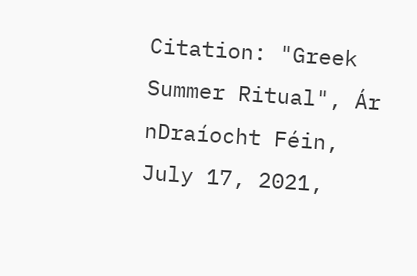Citation: "Greek Summer Ritual", Ár nDraíocht Féin, July 17, 2021,